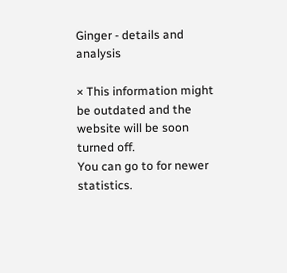Ginger - details and analysis

× This information might be outdated and the website will be soon turned off.
You can go to for newer statistics.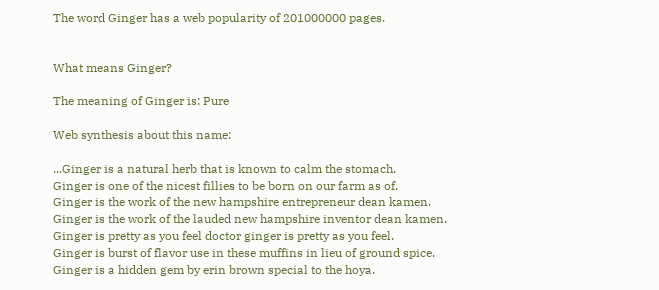The word Ginger has a web popularity of 201000000 pages.


What means Ginger?

The meaning of Ginger is: Pure

Web synthesis about this name:

...Ginger is a natural herb that is known to calm the stomach.
Ginger is one of the nicest fillies to be born on our farm as of.
Ginger is the work of the new hampshire entrepreneur dean kamen.
Ginger is the work of the lauded new hampshire inventor dean kamen.
Ginger is pretty as you feel doctor ginger is pretty as you feel.
Ginger is burst of flavor use in these muffins in lieu of ground spice.
Ginger is a hidden gem by erin brown special to the hoya.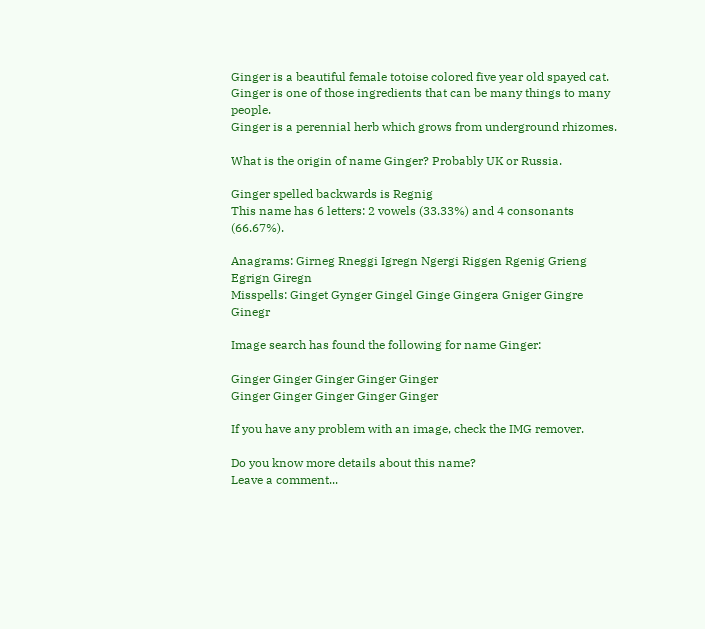Ginger is a beautiful female totoise colored five year old spayed cat.
Ginger is one of those ingredients that can be many things to many people.
Ginger is a perennial herb which grows from underground rhizomes.

What is the origin of name Ginger? Probably UK or Russia.

Ginger spelled backwards is Regnig
This name has 6 letters: 2 vowels (33.33%) and 4 consonants (66.67%).

Anagrams: Girneg Rneggi Igregn Ngergi Riggen Rgenig Grieng Egrign Giregn
Misspells: Ginget Gynger Gingel Ginge Gingera Gniger Gingre Ginegr

Image search has found the following for name Ginger:

Ginger Ginger Ginger Ginger Ginger
Ginger Ginger Ginger Ginger Ginger

If you have any problem with an image, check the IMG remover.

Do you know more details about this name?
Leave a comment...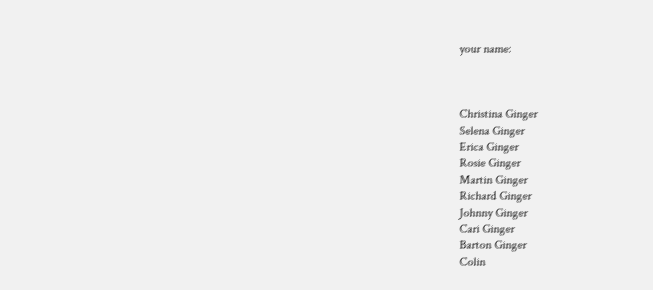your name:



Christina Ginger
Selena Ginger
Erica Ginger
Rosie Ginger
Martin Ginger
Richard Ginger
Johnny Ginger
Cari Ginger
Barton Ginger
Colin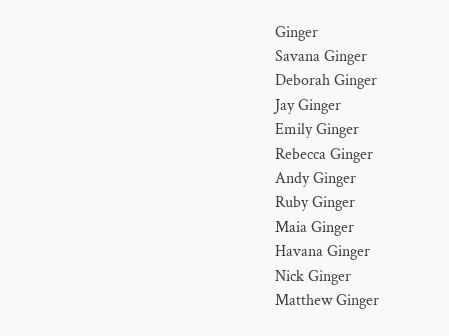Ginger
Savana Ginger
Deborah Ginger
Jay Ginger
Emily Ginger
Rebecca Ginger
Andy Ginger
Ruby Ginger
Maia Ginger
Havana Ginger
Nick Ginger
Matthew Ginger